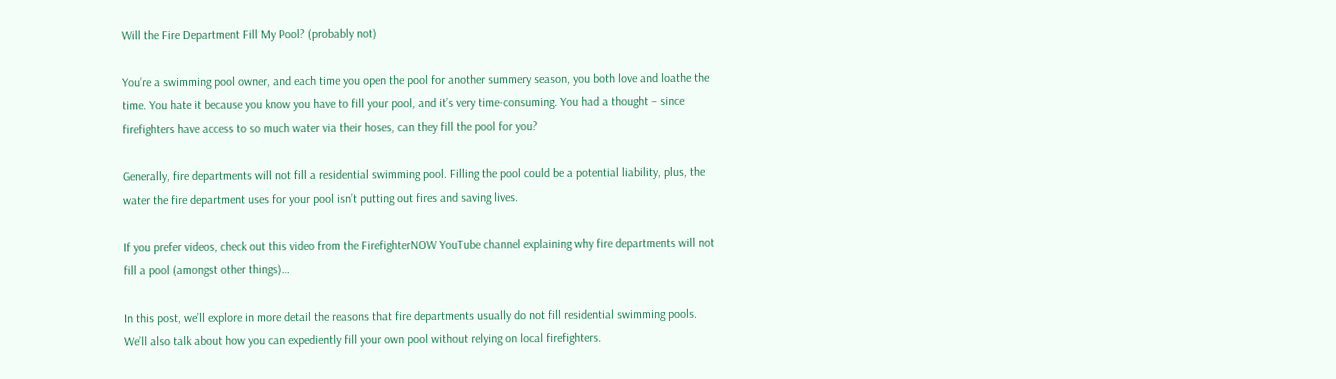Will the Fire Department Fill My Pool? (probably not)

You’re a swimming pool owner, and each time you open the pool for another summery season, you both love and loathe the time. You hate it because you know you have to fill your pool, and it’s very time-consuming. You had a thought – since firefighters have access to so much water via their hoses, can they fill the pool for you?

Generally, fire departments will not fill a residential swimming pool. Filling the pool could be a potential liability, plus, the water the fire department uses for your pool isn’t putting out fires and saving lives.

If you prefer videos, check out this video from the FirefighterNOW YouTube channel explaining why fire departments will not fill a pool (amongst other things)…

In this post, we’ll explore in more detail the reasons that fire departments usually do not fill residential swimming pools. We’ll also talk about how you can expediently fill your own pool without relying on local firefighters.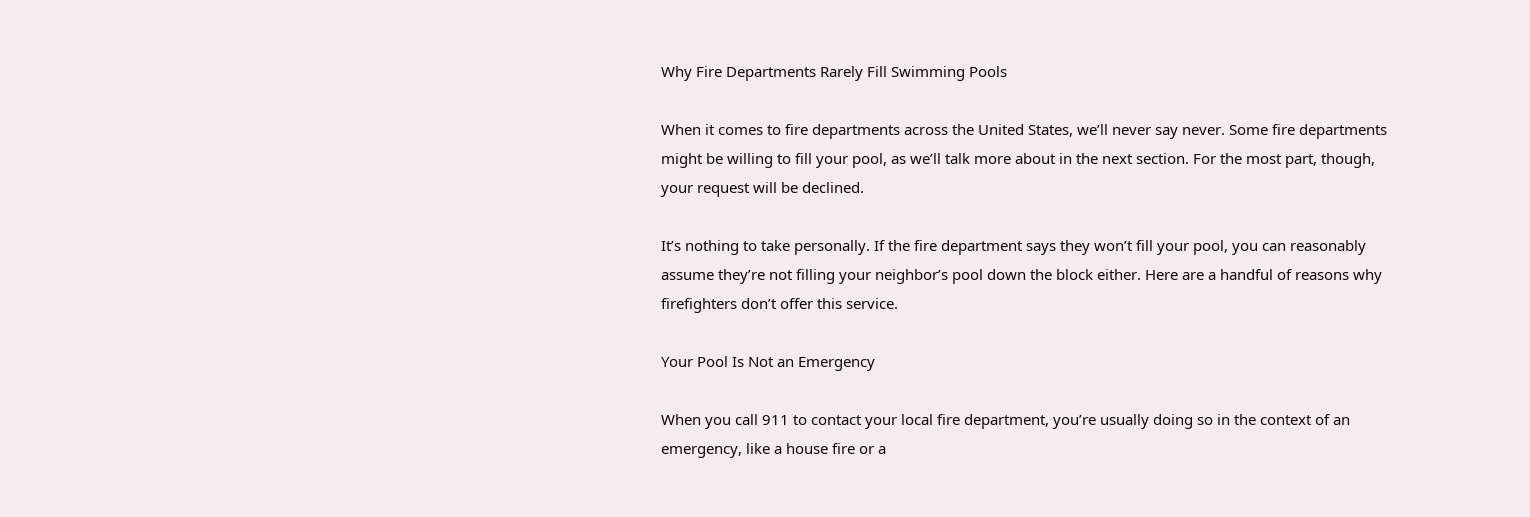Why Fire Departments Rarely Fill Swimming Pools

When it comes to fire departments across the United States, we’ll never say never. Some fire departments might be willing to fill your pool, as we’ll talk more about in the next section. For the most part, though, your request will be declined.

It’s nothing to take personally. If the fire department says they won’t fill your pool, you can reasonably assume they’re not filling your neighbor’s pool down the block either. Here are a handful of reasons why firefighters don’t offer this service.

Your Pool Is Not an Emergency

When you call 911 to contact your local fire department, you’re usually doing so in the context of an emergency, like a house fire or a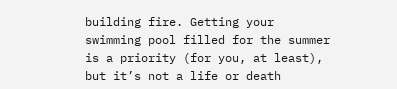building fire. Getting your swimming pool filled for the summer is a priority (for you, at least), but it’s not a life or death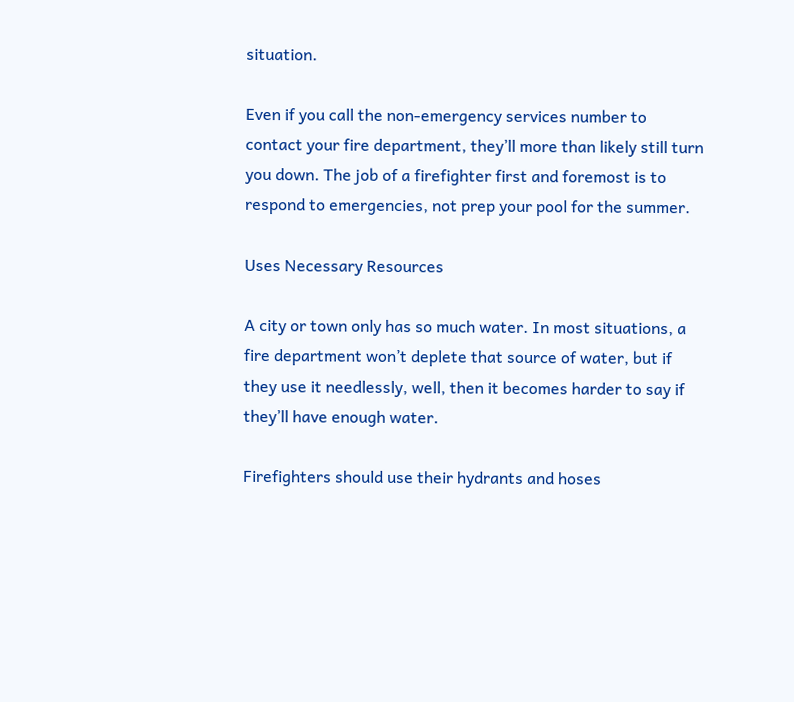situation.

Even if you call the non-emergency services number to contact your fire department, they’ll more than likely still turn you down. The job of a firefighter first and foremost is to respond to emergencies, not prep your pool for the summer.

Uses Necessary Resources

A city or town only has so much water. In most situations, a fire department won’t deplete that source of water, but if they use it needlessly, well, then it becomes harder to say if they’ll have enough water.

Firefighters should use their hydrants and hoses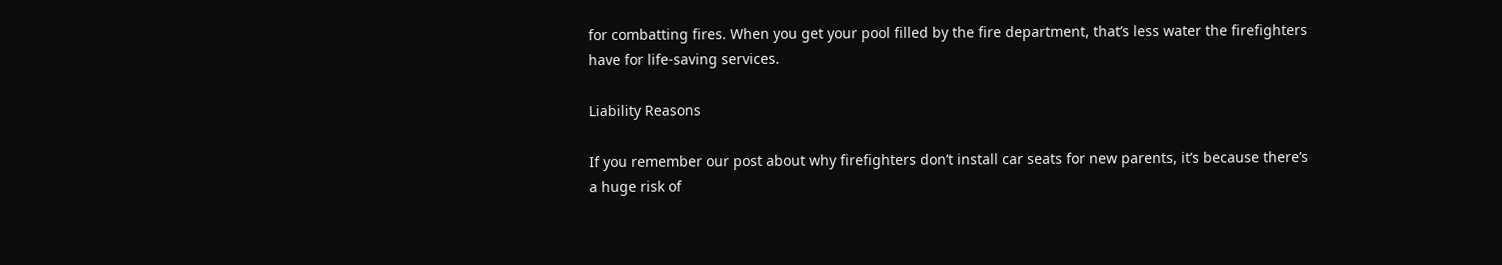for combatting fires. When you get your pool filled by the fire department, that’s less water the firefighters have for life-saving services.

Liability Reasons

If you remember our post about why firefighters don’t install car seats for new parents, it’s because there’s a huge risk of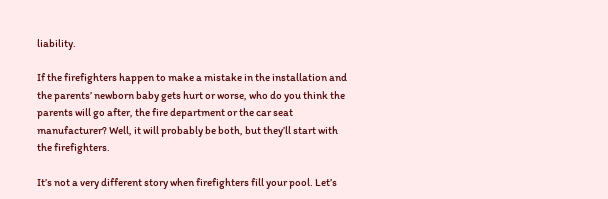liability.

If the firefighters happen to make a mistake in the installation and the parents’ newborn baby gets hurt or worse, who do you think the parents will go after, the fire department or the car seat manufacturer? Well, it will probably be both, but they’ll start with the firefighters.

It’s not a very different story when firefighters fill your pool. Let’s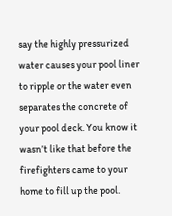say the highly pressurized water causes your pool liner to ripple or the water even separates the concrete of your pool deck. You know it wasn’t like that before the firefighters came to your home to fill up the pool.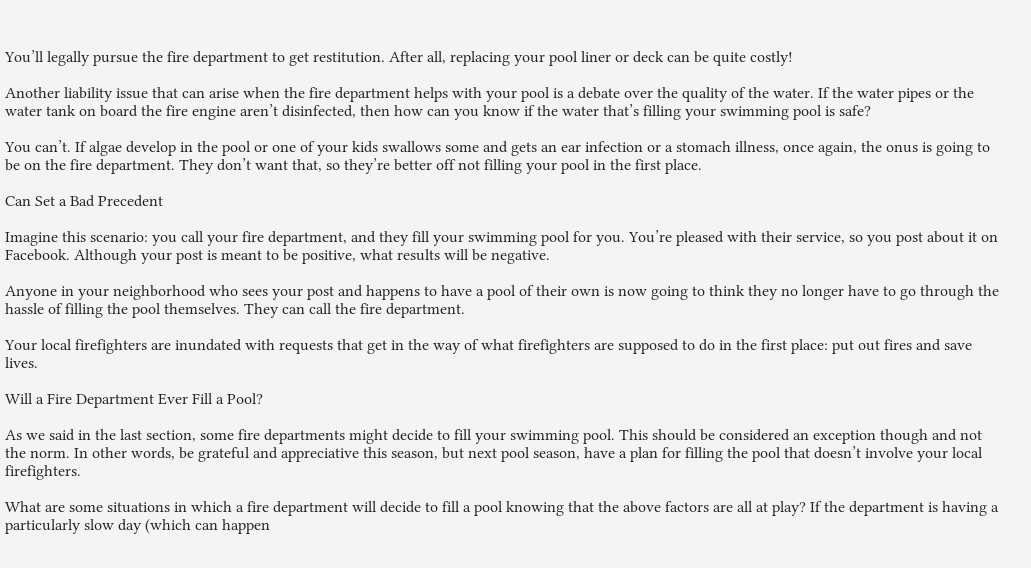You’ll legally pursue the fire department to get restitution. After all, replacing your pool liner or deck can be quite costly!

Another liability issue that can arise when the fire department helps with your pool is a debate over the quality of the water. If the water pipes or the water tank on board the fire engine aren’t disinfected, then how can you know if the water that’s filling your swimming pool is safe?

You can’t. If algae develop in the pool or one of your kids swallows some and gets an ear infection or a stomach illness, once again, the onus is going to be on the fire department. They don’t want that, so they’re better off not filling your pool in the first place.

Can Set a Bad Precedent

Imagine this scenario: you call your fire department, and they fill your swimming pool for you. You’re pleased with their service, so you post about it on Facebook. Although your post is meant to be positive, what results will be negative.

Anyone in your neighborhood who sees your post and happens to have a pool of their own is now going to think they no longer have to go through the hassle of filling the pool themselves. They can call the fire department.

Your local firefighters are inundated with requests that get in the way of what firefighters are supposed to do in the first place: put out fires and save lives.

Will a Fire Department Ever Fill a Pool?

As we said in the last section, some fire departments might decide to fill your swimming pool. This should be considered an exception though and not the norm. In other words, be grateful and appreciative this season, but next pool season, have a plan for filling the pool that doesn’t involve your local firefighters.

What are some situations in which a fire department will decide to fill a pool knowing that the above factors are all at play? If the department is having a particularly slow day (which can happen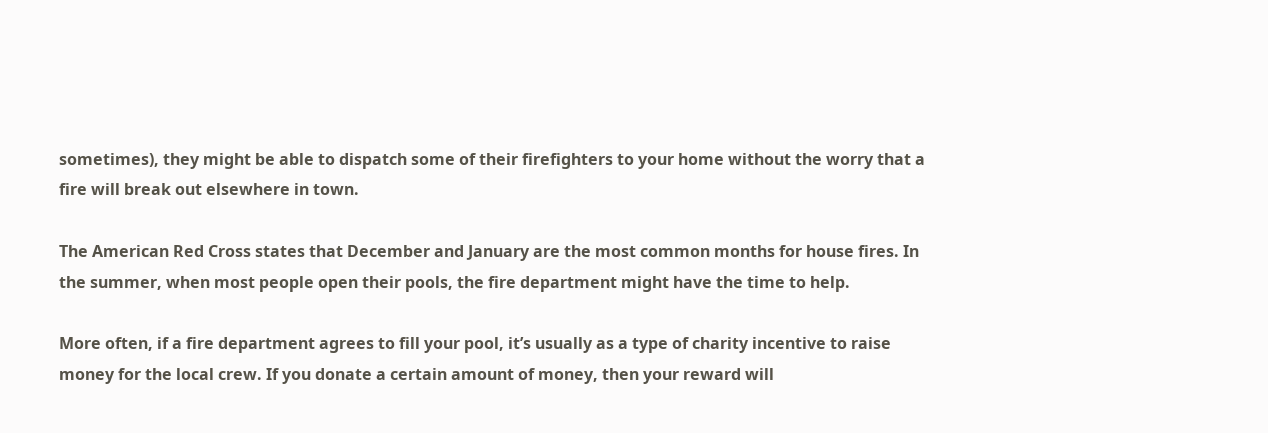sometimes), they might be able to dispatch some of their firefighters to your home without the worry that a fire will break out elsewhere in town.

The American Red Cross states that December and January are the most common months for house fires. In the summer, when most people open their pools, the fire department might have the time to help.

More often, if a fire department agrees to fill your pool, it’s usually as a type of charity incentive to raise money for the local crew. If you donate a certain amount of money, then your reward will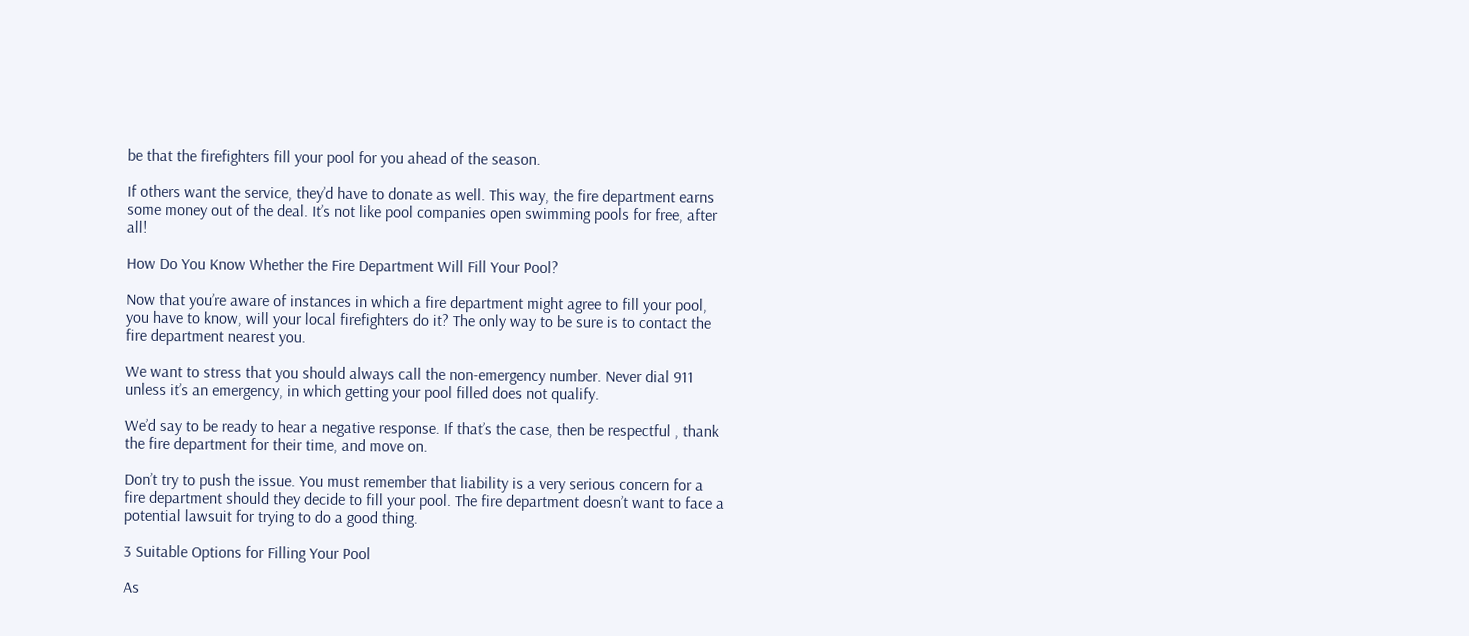be that the firefighters fill your pool for you ahead of the season.

If others want the service, they’d have to donate as well. This way, the fire department earns some money out of the deal. It’s not like pool companies open swimming pools for free, after all!

How Do You Know Whether the Fire Department Will Fill Your Pool?

Now that you’re aware of instances in which a fire department might agree to fill your pool, you have to know, will your local firefighters do it? The only way to be sure is to contact the fire department nearest you.

We want to stress that you should always call the non-emergency number. Never dial 911 unless it’s an emergency, in which getting your pool filled does not qualify.

We’d say to be ready to hear a negative response. If that’s the case, then be respectful , thank the fire department for their time, and move on.

Don’t try to push the issue. You must remember that liability is a very serious concern for a fire department should they decide to fill your pool. The fire department doesn’t want to face a potential lawsuit for trying to do a good thing.

3 Suitable Options for Filling Your Pool

As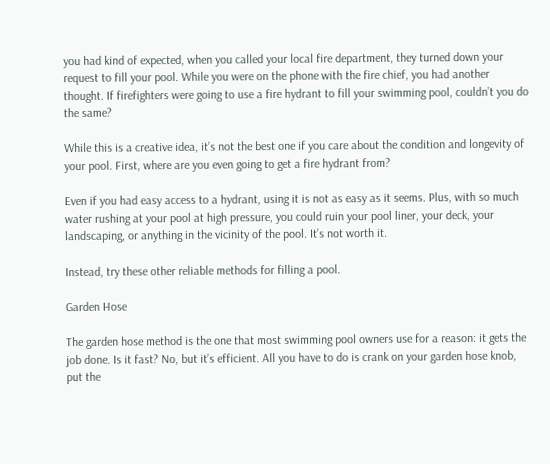you had kind of expected, when you called your local fire department, they turned down your request to fill your pool. While you were on the phone with the fire chief, you had another thought. If firefighters were going to use a fire hydrant to fill your swimming pool, couldn’t you do the same?

While this is a creative idea, it’s not the best one if you care about the condition and longevity of your pool. First, where are you even going to get a fire hydrant from?

Even if you had easy access to a hydrant, using it is not as easy as it seems. Plus, with so much water rushing at your pool at high pressure, you could ruin your pool liner, your deck, your landscaping, or anything in the vicinity of the pool. It’s not worth it.

Instead, try these other reliable methods for filling a pool.

Garden Hose

The garden hose method is the one that most swimming pool owners use for a reason: it gets the job done. Is it fast? No, but it’s efficient. All you have to do is crank on your garden hose knob, put the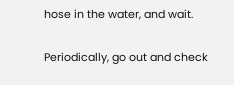hose in the water, and wait.

Periodically, go out and check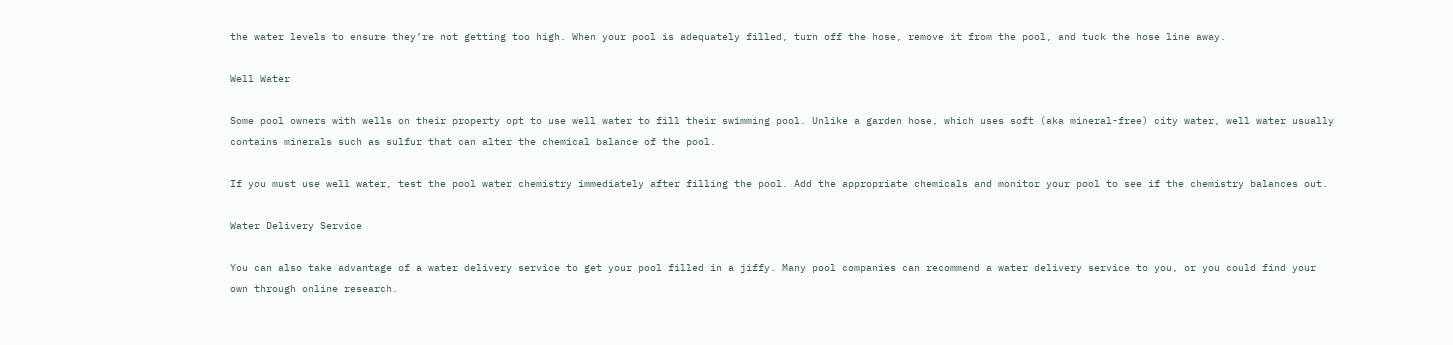the water levels to ensure they’re not getting too high. When your pool is adequately filled, turn off the hose, remove it from the pool, and tuck the hose line away.

Well Water

Some pool owners with wells on their property opt to use well water to fill their swimming pool. Unlike a garden hose, which uses soft (aka mineral-free) city water, well water usually contains minerals such as sulfur that can alter the chemical balance of the pool.

If you must use well water, test the pool water chemistry immediately after filling the pool. Add the appropriate chemicals and monitor your pool to see if the chemistry balances out.

Water Delivery Service

You can also take advantage of a water delivery service to get your pool filled in a jiffy. Many pool companies can recommend a water delivery service to you, or you could find your own through online research.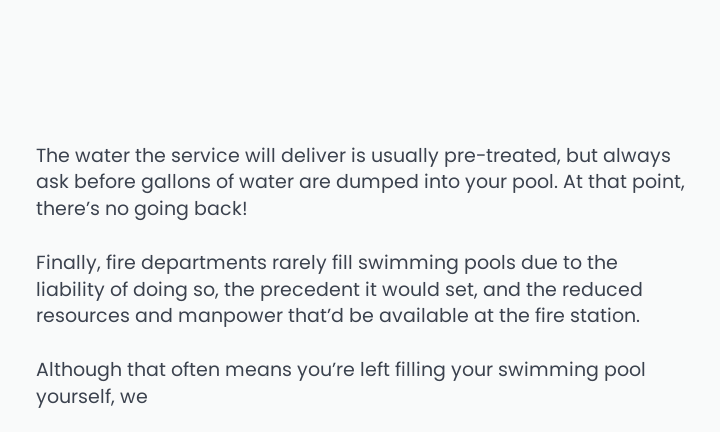The water the service will deliver is usually pre-treated, but always ask before gallons of water are dumped into your pool. At that point, there’s no going back!

Finally, fire departments rarely fill swimming pools due to the liability of doing so, the precedent it would set, and the reduced resources and manpower that’d be available at the fire station.

Although that often means you’re left filling your swimming pool yourself, we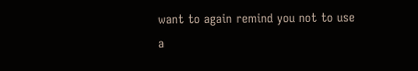want to again remind you not to use a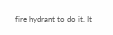fire hydrant to do it. It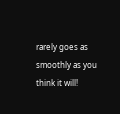rarely goes as smoothly as you think it will!